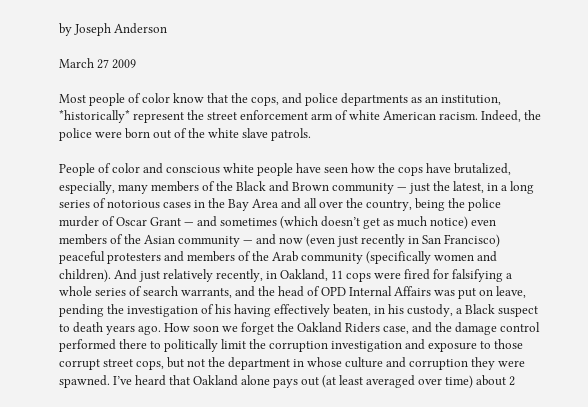by Joseph Anderson

March 27 2009

Most people of color know that the cops, and police departments as an institution, *historically* represent the street enforcement arm of white American racism. Indeed, the police were born out of the white slave patrols.

People of color and conscious white people have seen how the cops have brutalized, especially, many members of the Black and Brown community — just the latest, in a long series of notorious cases in the Bay Area and all over the country, being the police murder of Oscar Grant — and sometimes (which doesn’t get as much notice) even members of the Asian community — and now (even just recently in San Francisco) peaceful protesters and members of the Arab community (specifically women and children). And just relatively recently, in Oakland, 11 cops were fired for falsifying a whole series of search warrants, and the head of OPD Internal Affairs was put on leave, pending the investigation of his having effectively beaten, in his custody, a Black suspect to death years ago. How soon we forget the Oakland Riders case, and the damage control performed there to politically limit the corruption investigation and exposure to those corrupt street cops, but not the department in whose culture and corruption they were spawned. I’ve heard that Oakland alone pays out (at least averaged over time) about 2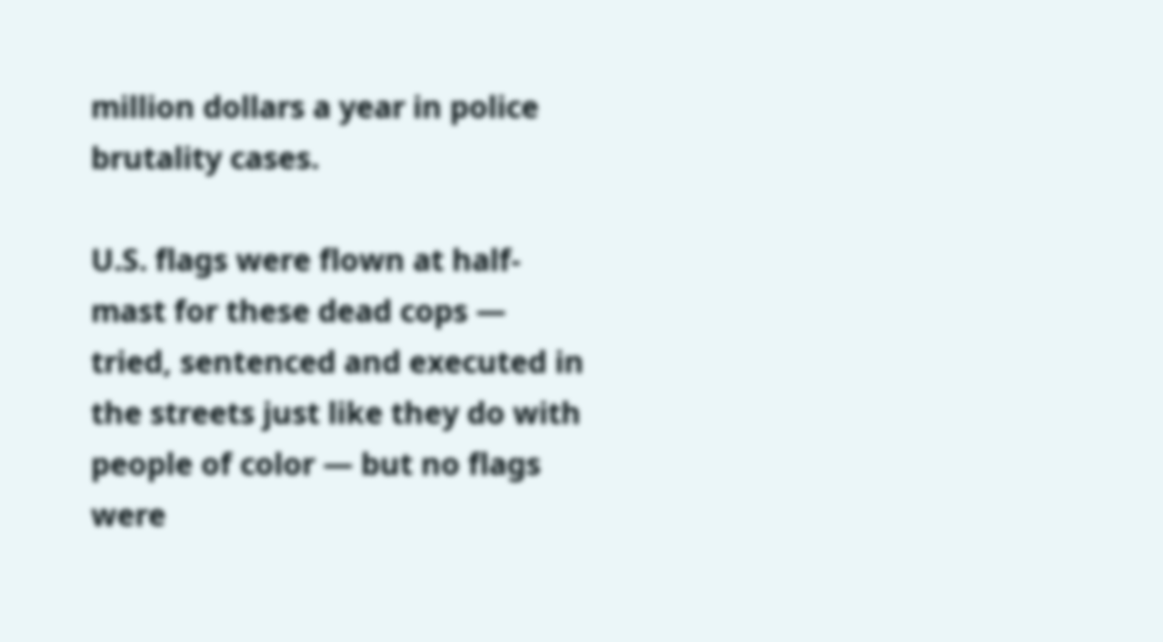million dollars a year in police brutality cases.

U.S. flags were flown at half-mast for these dead cops — tried, sentenced and executed in the streets just like they do with people of color — but no flags were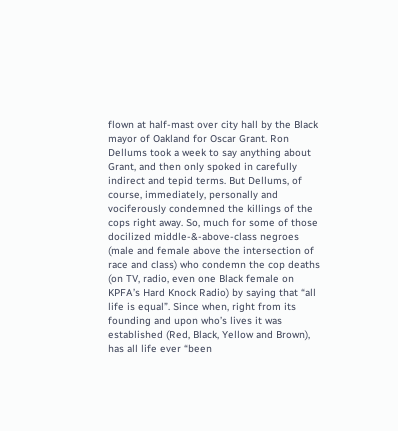flown at half-mast over city hall by the Black mayor of Oakland for Oscar Grant. Ron Dellums took a week to say anything about Grant, and then only spoked in carefully indirect and tepid terms. But Dellums, of course, immediately, personally and vociferously condemned the killings of the cops right away. So, much for some of those docilized middle-&-above-class negroes (male and female above the intersection of race and class) who condemn the cop deaths (on TV, radio, even one Black female on KPFA’s Hard Knock Radio) by saying that “all life is equal”. Since when, right from its founding and upon who’s lives it was established (Red, Black, Yellow and Brown), has all life ever “been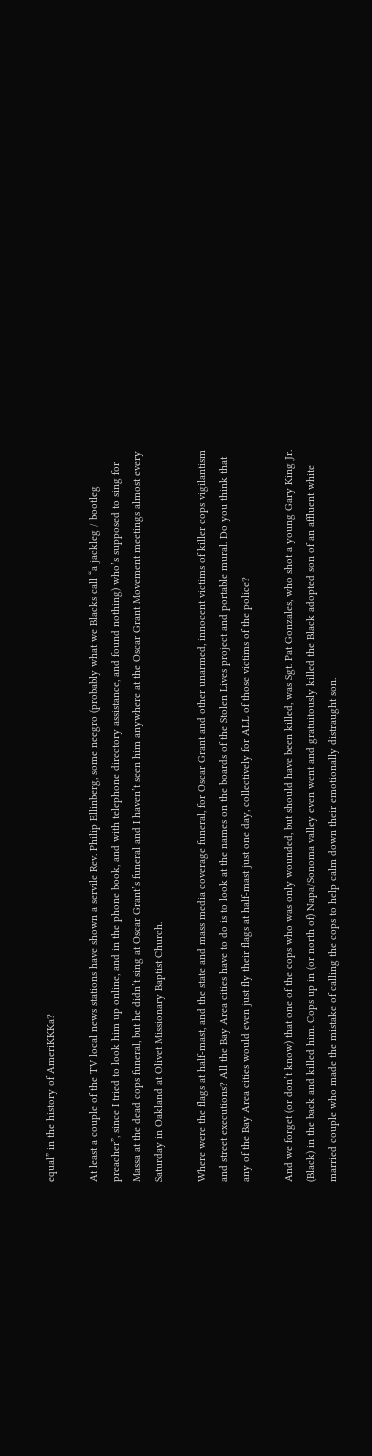equal” in the history of AmeriKKKa?

At least a couple of the TV local news stations have shown a servile Rev. Philip Ellinberg, some neegro (probably what we Blacks call “a jackleg / bootleg preacher”, since I tried to look him up online, and in the phone book, and with telephone directory assistance, and found nothing) who’s supposed to sing for Massa at the dead cops funeral, but he didn’t sing at Oscar Grant’s funeral and I haven’t seen him anywhere at the Oscar Grant Movement meetings almost every Saturday in Oakland at Olivet Missionary Baptist Church.

Where were the flags at half-mast, and the state and mass media coverage funeral, for Oscar Grant and other unarmed, innocent victims of killer cops vigilantism and street executions? All the Bay Area cities have to do is to look at the names on the boards of the Stolen Lives project and portable mural. Do you think that any of the Bay Area cities would even just fly their flags at half-mast just one day, collectively for ALL of those victims of the police?

And we forget (or don’t know) that one of the cops who was only wounded, but should have been killed, was Sgt. Pat Gonzales, who shot a young Gary King Jr. (Black) in the back and killed him. Cops up in (or north of) Napa/Sonoma valley even went and gratuitously killed the Black adopted son of an affluent white married couple who made the mistake of calling the cops to help calm down their emotionally distraught son.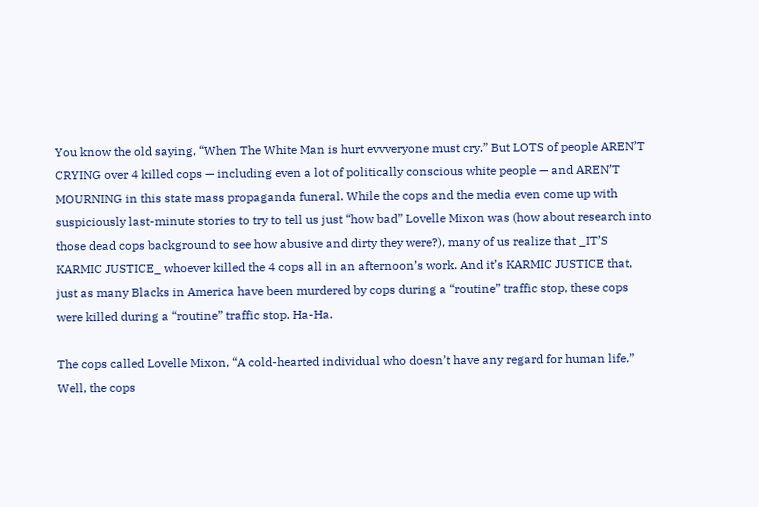You know the old saying, “When The White Man is hurt evvveryone must cry.” But LOTS of people AREN’T CRYING over 4 killed cops — including even a lot of politically conscious white people — and AREN’T MOURNING in this state mass propaganda funeral. While the cops and the media even come up with suspiciously last-minute stories to try to tell us just “how bad” Lovelle Mixon was (how about research into those dead cops background to see how abusive and dirty they were?), many of us realize that _IT’S KARMIC JUSTICE_ whoever killed the 4 cops all in an afternoon’s work. And it’s KARMIC JUSTICE that, just as many Blacks in America have been murdered by cops during a “routine” traffic stop, these cops were killed during a “routine” traffic stop. Ha-Ha.

The cops called Lovelle Mixon, “A cold-hearted individual who doesn’t have any regard for human life.” Well, the cops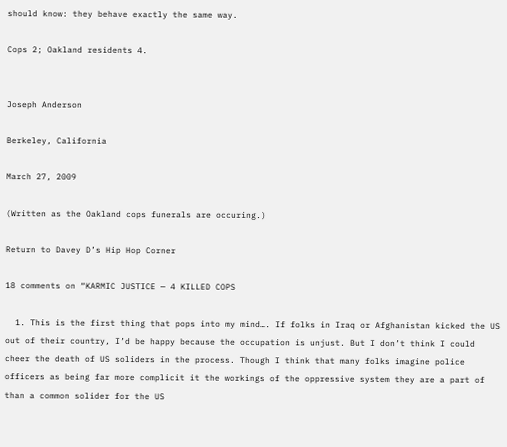should know: they behave exactly the same way.

Cops 2; Oakland residents 4.


Joseph Anderson

Berkeley, California

March 27, 2009

(Written as the Oakland cops funerals are occuring.)

Return to Davey D’s Hip Hop Corner

18 comments on “KARMIC JUSTICE — 4 KILLED COPS

  1. This is the first thing that pops into my mind…. If folks in Iraq or Afghanistan kicked the US out of their country, I’d be happy because the occupation is unjust. But I don’t think I could cheer the death of US soliders in the process. Though I think that many folks imagine police officers as being far more complicit it the workings of the oppressive system they are a part of than a common solider for the US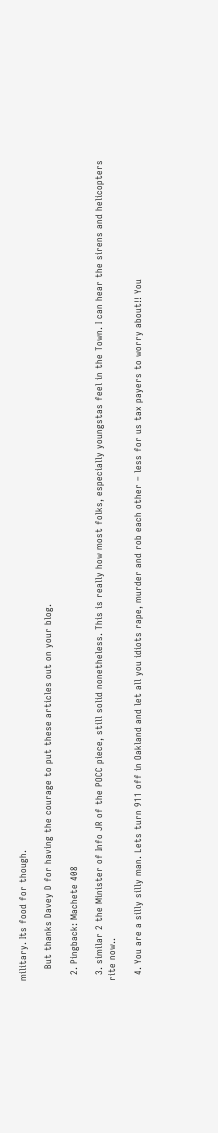military. Its food for though.

    But thanks Davey D for having the courage to put these articles out on your blog.

  2. Pingback: Machete 408

  3. similar 2 the Minister of Info JR of the POCC piece, still solid nonetheless. This is really how most folks, especially youngstas feel in the Town. I can hear the sirens and helicopters rite now..

  4. You are a silly silly man. Lets turn 911 off in Oakland and let all you idiots rape, murder and rob each other – less for us tax payers to worry about!! You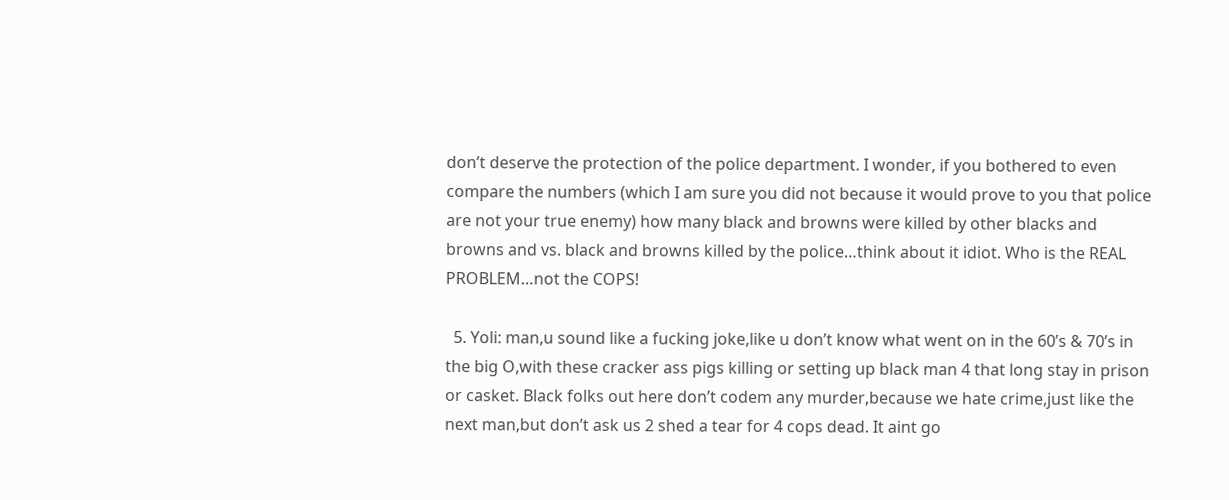don’t deserve the protection of the police department. I wonder, if you bothered to even compare the numbers (which I am sure you did not because it would prove to you that police are not your true enemy) how many black and browns were killed by other blacks and browns and vs. black and browns killed by the police…think about it idiot. Who is the REAL PROBLEM…not the COPS!

  5. Yoli: man,u sound like a fucking joke,like u don’t know what went on in the 60’s & 70’s in the big O,with these cracker ass pigs killing or setting up black man 4 that long stay in prison or casket. Black folks out here don’t codem any murder,because we hate crime,just like the next man,but don’t ask us 2 shed a tear for 4 cops dead. It aint go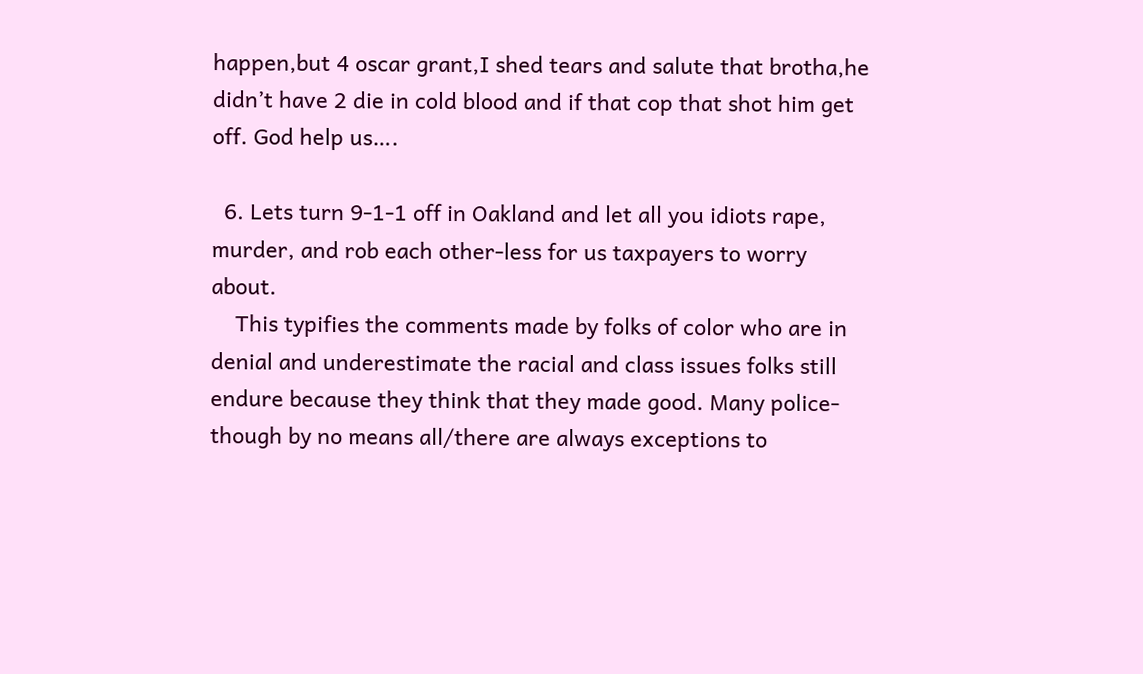happen,but 4 oscar grant,I shed tears and salute that brotha,he didn’t have 2 die in cold blood and if that cop that shot him get off. God help us….

  6. Lets turn 9-1-1 off in Oakland and let all you idiots rape, murder, and rob each other-less for us taxpayers to worry about.
    This typifies the comments made by folks of color who are in denial and underestimate the racial and class issues folks still endure because they think that they made good. Many police-though by no means all/there are always exceptions to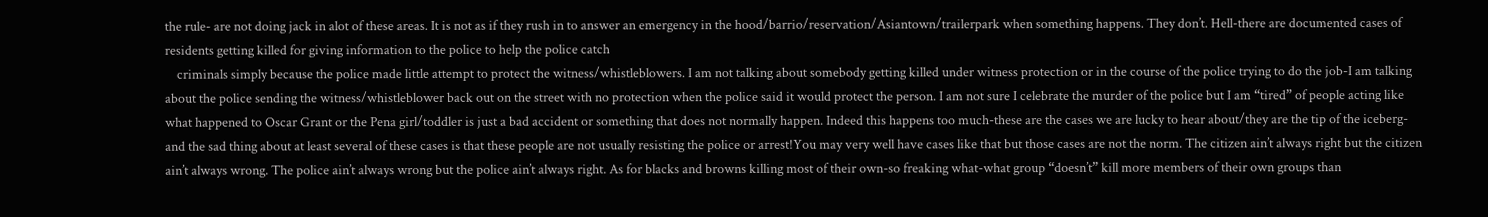the rule- are not doing jack in alot of these areas. It is not as if they rush in to answer an emergency in the hood/barrio/reservation/Asiantown/trailerpark when something happens. They don’t. Hell-there are documented cases of residents getting killed for giving information to the police to help the police catch
    criminals simply because the police made little attempt to protect the witness/whistleblowers. I am not talking about somebody getting killed under witness protection or in the course of the police trying to do the job-I am talking about the police sending the witness/whistleblower back out on the street with no protection when the police said it would protect the person. I am not sure I celebrate the murder of the police but I am “tired” of people acting like what happened to Oscar Grant or the Pena girl/toddler is just a bad accident or something that does not normally happen. Indeed this happens too much-these are the cases we are lucky to hear about/they are the tip of the iceberg- and the sad thing about at least several of these cases is that these people are not usually resisting the police or arrest!You may very well have cases like that but those cases are not the norm. The citizen ain’t always right but the citizen ain’t always wrong. The police ain’t always wrong but the police ain’t always right. As for blacks and browns killing most of their own-so freaking what-what group “doesn’t” kill more members of their own groups than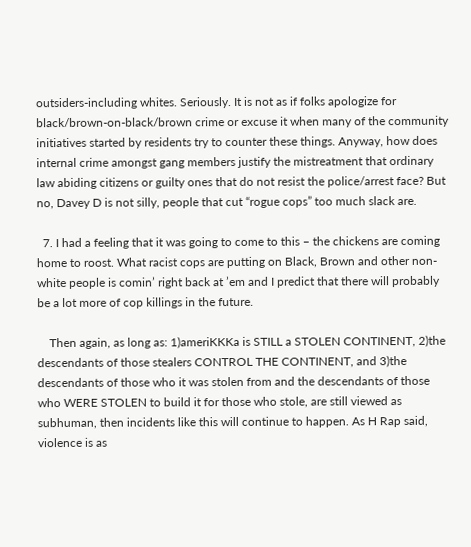outsiders-including whites. Seriously. It is not as if folks apologize for black/brown-on-black/brown crime or excuse it when many of the community initiatives started by residents try to counter these things. Anyway, how does internal crime amongst gang members justify the mistreatment that ordinary law abiding citizens or guilty ones that do not resist the police/arrest face? But no, Davey D is not silly, people that cut “rogue cops” too much slack are.

  7. I had a feeling that it was going to come to this – the chickens are coming home to roost. What racist cops are putting on Black, Brown and other non-white people is comin’ right back at ’em and I predict that there will probably be a lot more of cop killings in the future.

    Then again, as long as: 1)ameriKKKa is STILL a STOLEN CONTINENT, 2)the descendants of those stealers CONTROL THE CONTINENT, and 3)the descendants of those who it was stolen from and the descendants of those who WERE STOLEN to build it for those who stole, are still viewed as subhuman, then incidents like this will continue to happen. As H Rap said, violence is as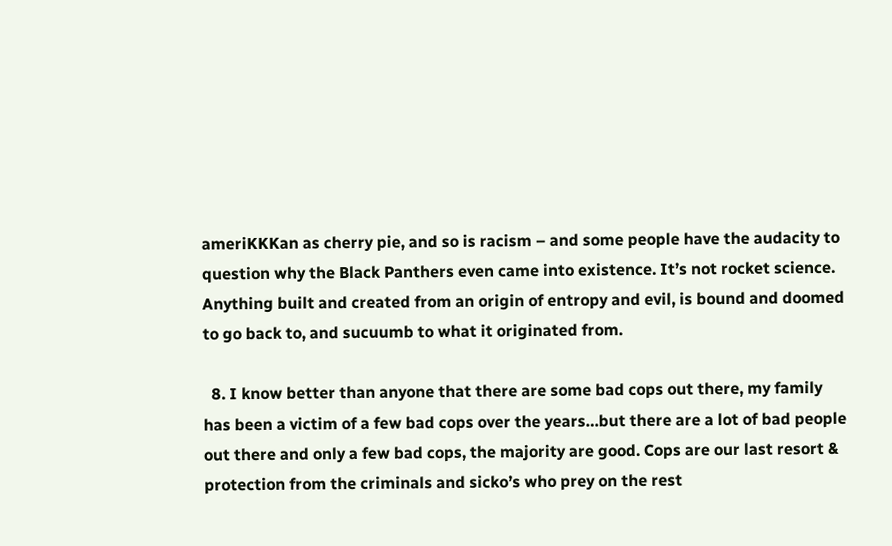ameriKKKan as cherry pie, and so is racism – and some people have the audacity to question why the Black Panthers even came into existence. It’s not rocket science. Anything built and created from an origin of entropy and evil, is bound and doomed to go back to, and sucuumb to what it originated from.

  8. I know better than anyone that there are some bad cops out there, my family has been a victim of a few bad cops over the years…but there are a lot of bad people out there and only a few bad cops, the majority are good. Cops are our last resort & protection from the criminals and sicko’s who prey on the rest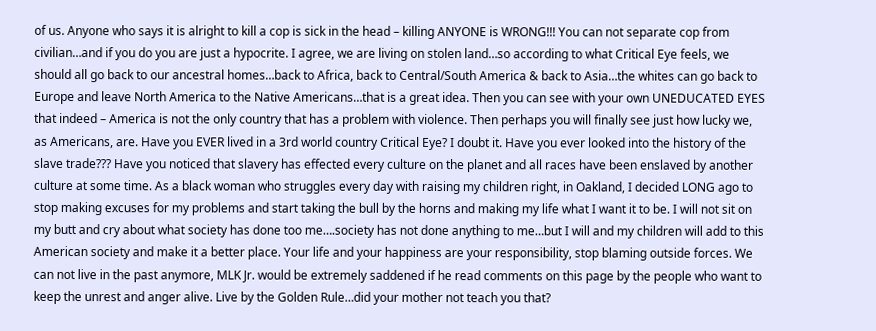of us. Anyone who says it is alright to kill a cop is sick in the head – killing ANYONE is WRONG!!! You can not separate cop from civilian…and if you do you are just a hypocrite. I agree, we are living on stolen land…so according to what Critical Eye feels, we should all go back to our ancestral homes…back to Africa, back to Central/South America & back to Asia…the whites can go back to Europe and leave North America to the Native Americans…that is a great idea. Then you can see with your own UNEDUCATED EYES that indeed – America is not the only country that has a problem with violence. Then perhaps you will finally see just how lucky we, as Americans, are. Have you EVER lived in a 3rd world country Critical Eye? I doubt it. Have you ever looked into the history of the slave trade??? Have you noticed that slavery has effected every culture on the planet and all races have been enslaved by another culture at some time. As a black woman who struggles every day with raising my children right, in Oakland, I decided LONG ago to stop making excuses for my problems and start taking the bull by the horns and making my life what I want it to be. I will not sit on my butt and cry about what society has done too me….society has not done anything to me…but I will and my children will add to this American society and make it a better place. Your life and your happiness are your responsibility, stop blaming outside forces. We can not live in the past anymore, MLK Jr. would be extremely saddened if he read comments on this page by the people who want to keep the unrest and anger alive. Live by the Golden Rule…did your mother not teach you that?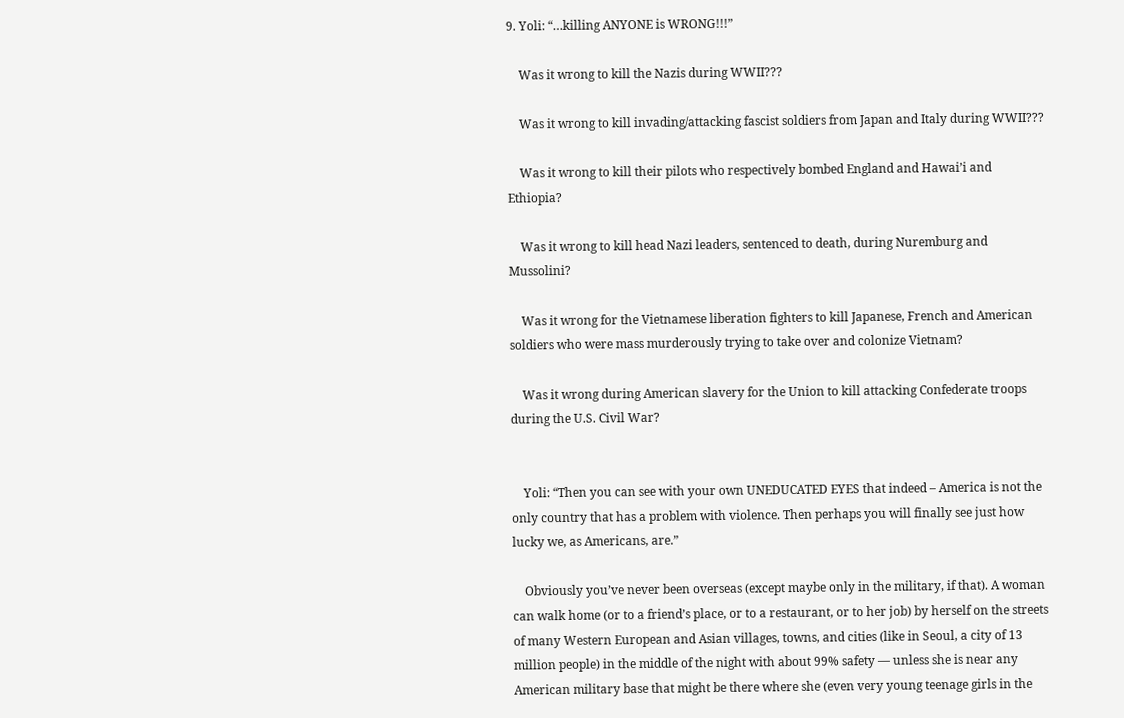9. Yoli: “…killing ANYONE is WRONG!!!”

    Was it wrong to kill the Nazis during WWII???

    Was it wrong to kill invading/attacking fascist soldiers from Japan and Italy during WWII???

    Was it wrong to kill their pilots who respectively bombed England and Hawai’i and Ethiopia?

    Was it wrong to kill head Nazi leaders, sentenced to death, during Nuremburg and Mussolini?

    Was it wrong for the Vietnamese liberation fighters to kill Japanese, French and American soldiers who were mass murderously trying to take over and colonize Vietnam?

    Was it wrong during American slavery for the Union to kill attacking Confederate troops during the U.S. Civil War?


    Yoli: “Then you can see with your own UNEDUCATED EYES that indeed – America is not the only country that has a problem with violence. Then perhaps you will finally see just how lucky we, as Americans, are.”

    Obviously you’ve never been overseas (except maybe only in the military, if that). A woman can walk home (or to a friend’s place, or to a restaurant, or to her job) by herself on the streets of many Western European and Asian villages, towns, and cities (like in Seoul, a city of 13 million people) in the middle of the night with about 99% safety — unless she is near any American military base that might be there where she (even very young teenage girls in the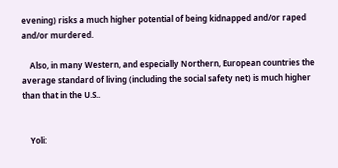evening) risks a much higher potential of being kidnapped and/or raped and/or murdered.

    Also, in many Western, and especially Northern, European countries the average standard of living (including the social safety net) is much higher than that in the U.S..


    Yoli: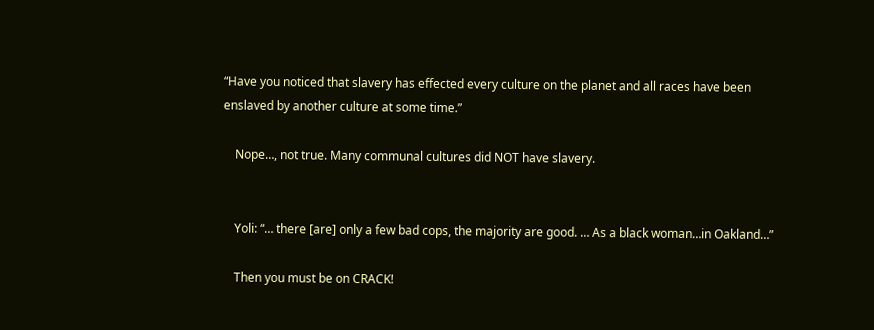“Have you noticed that slavery has effected every culture on the planet and all races have been enslaved by another culture at some time.”

    Nope…, not true. Many communal cultures did NOT have slavery.


    Yoli: “… there [are] only a few bad cops, the majority are good. … As a black woman…in Oakland…”

    Then you must be on CRACK!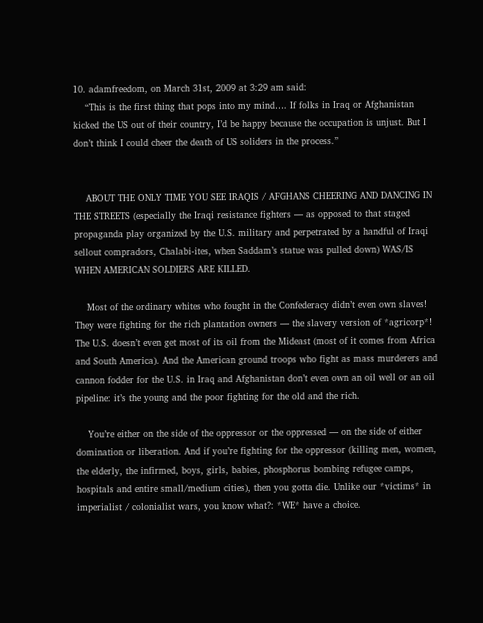10. adamfreedom, on March 31st, 2009 at 3:29 am said:
    “This is the first thing that pops into my mind…. If folks in Iraq or Afghanistan kicked the US out of their country, I’d be happy because the occupation is unjust. But I don’t think I could cheer the death of US soliders in the process.”


    ABOUT THE ONLY TIME YOU SEE IRAQIS / AFGHANS CHEERING AND DANCING IN THE STREETS (especially the Iraqi resistance fighters — as opposed to that staged propaganda play organized by the U.S. military and perpetrated by a handful of Iraqi sellout compradors, Chalabi-ites, when Saddam’s statue was pulled down) WAS/IS WHEN AMERICAN SOLDIERS ARE KILLED.

    Most of the ordinary whites who fought in the Confederacy didn’t even own slaves! They were fighting for the rich plantation owners — the slavery version of *agricorp*! The U.S. doesn’t even get most of its oil from the Mideast (most of it comes from Africa and South America). And the American ground troops who fight as mass murderers and cannon fodder for the U.S. in Iraq and Afghanistan don’t even own an oil well or an oil pipeline: it’s the young and the poor fighting for the old and the rich.

    You’re either on the side of the oppressor or the oppressed — on the side of either domination or liberation. And if you’re fighting for the oppressor (killing men, women, the elderly, the infirmed, boys, girls, babies, phosphorus bombing refugee camps, hospitals and entire small/medium cities), then you gotta die. Unlike our *victims* in imperialist / colonialist wars, you know what?: *WE* have a choice.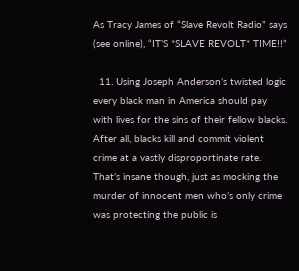As Tracy James of “Slave Revolt Radio” says (see online), “IT’S *SLAVE REVOLT* TIME!!”

  11. Using Joseph Anderson’s twisted logic every black man in America should pay with lives for the sins of their fellow blacks. After all, blacks kill and commit violent crime at a vastly disproportinate rate. That’s insane though, just as mocking the murder of innocent men who’s only crime was protecting the public is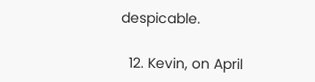despicable.

  12. Kevin, on April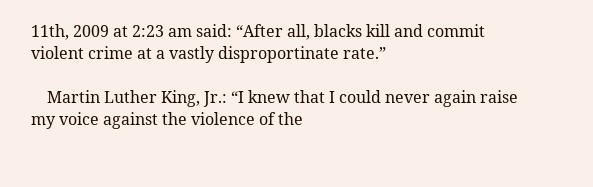11th, 2009 at 2:23 am said: “After all, blacks kill and commit violent crime at a vastly disproportinate rate.”

    Martin Luther King, Jr.: “I knew that I could never again raise my voice against the violence of the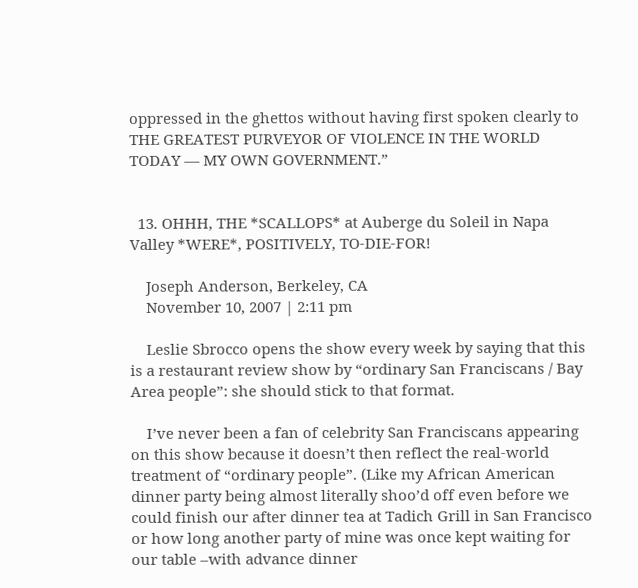oppressed in the ghettos without having first spoken clearly to THE GREATEST PURVEYOR OF VIOLENCE IN THE WORLD TODAY — MY OWN GOVERNMENT.”


  13. OHHH, THE *SCALLOPS* at Auberge du Soleil in Napa Valley *WERE*, POSITIVELY, TO-DIE-FOR!

    Joseph Anderson, Berkeley, CA
    November 10, 2007 | 2:11 pm

    Leslie Sbrocco opens the show every week by saying that this is a restaurant review show by “ordinary San Franciscans / Bay Area people”: she should stick to that format.

    I’ve never been a fan of celebrity San Franciscans appearing on this show because it doesn’t then reflect the real-world treatment of “ordinary people”. (Like my African American dinner party being almost literally shoo’d off even before we could finish our after dinner tea at Tadich Grill in San Francisco or how long another party of mine was once kept waiting for our table –with advance dinner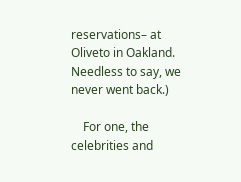reservations– at Oliveto in Oakland. Needless to say, we never went back.)

    For one, the celebrities and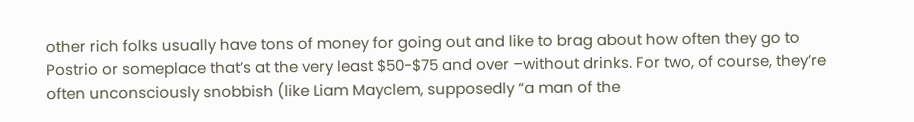other rich folks usually have tons of money for going out and like to brag about how often they go to Postrio or someplace that’s at the very least $50-$75 and over –without drinks. For two, of course, they’re often unconsciously snobbish (like Liam Mayclem, supposedly “a man of the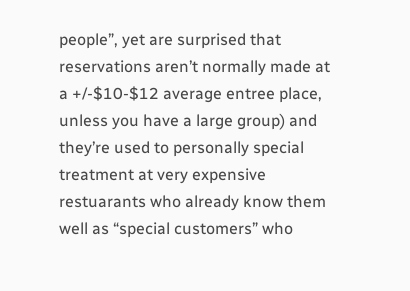people”, yet are surprised that reservations aren’t normally made at a +/-$10-$12 average entree place, unless you have a large group) and they’re used to personally special treatment at very expensive restuarants who already know them well as “special customers” who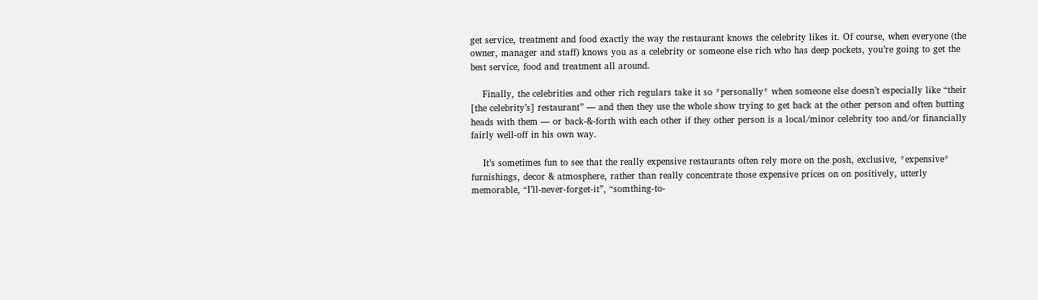get service, treatment and food exactly the way the restaurant knows the celebrity likes it. Of course, when everyone (the owner, manager and staff) knows you as a celebrity or someone else rich who has deep pockets, you’re going to get the best service, food and treatment all around.

    Finally, the celebrities and other rich regulars take it so *personally* when someone else doesn’t especially like “their [the celebrity’s] restaurant” — and then they use the whole show trying to get back at the other person and often butting heads with them — or back-&-forth with each other if they other person is a local/minor celebrity too and/or financially fairly well-off in his own way.

    It’s sometimes fun to see that the really expensive restaurants often rely more on the posh, exclusive, *expensive* furnishings, decor & atmosphere, rather than really concentrate those expensive prices on on positively, utterly memorable, “I’ll-never-forget-it”, “somthing-to-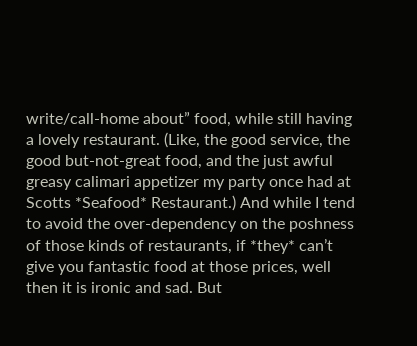write/call-home about” food, while still having a lovely restaurant. (Like, the good service, the good but-not-great food, and the just awful greasy calimari appetizer my party once had at Scotts *Seafood* Restaurant.) And while I tend to avoid the over-dependency on the poshness of those kinds of restaurants, if *they* can’t give you fantastic food at those prices, well then it is ironic and sad. But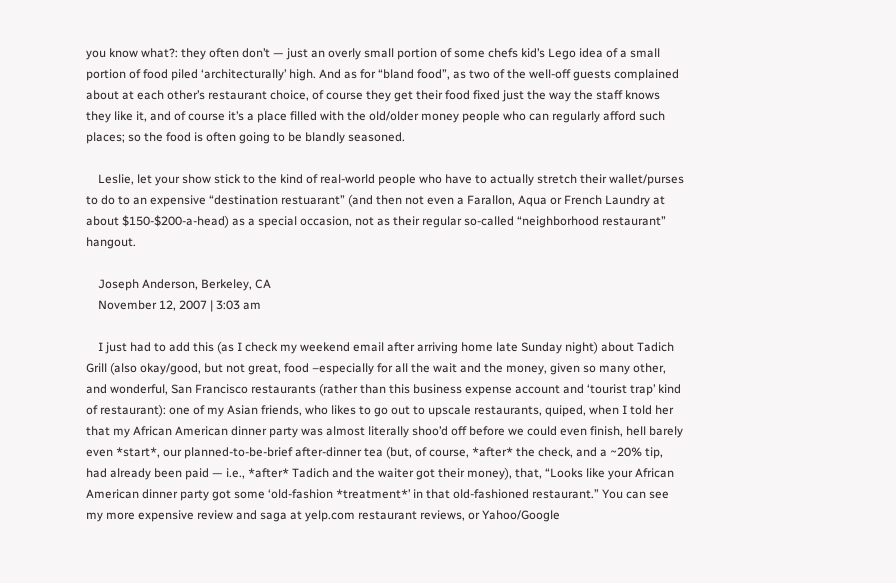you know what?: they often don’t — just an overly small portion of some chefs kid’s Lego idea of a small portion of food piled ‘architecturally’ high. And as for “bland food”, as two of the well-off guests complained about at each other’s restaurant choice, of course they get their food fixed just the way the staff knows they like it, and of course it’s a place filled with the old/older money people who can regularly afford such places; so the food is often going to be blandly seasoned.

    Leslie, let your show stick to the kind of real-world people who have to actually stretch their wallet/purses to do to an expensive “destination restuarant” (and then not even a Farallon, Aqua or French Laundry at about $150-$200-a-head) as a special occasion, not as their regular so-called “neighborhood restaurant” hangout.

    Joseph Anderson, Berkeley, CA
    November 12, 2007 | 3:03 am

    I just had to add this (as I check my weekend email after arriving home late Sunday night) about Tadich Grill (also okay/good, but not great, food –especially for all the wait and the money, given so many other, and wonderful, San Francisco restaurants (rather than this business expense account and ‘tourist trap’ kind of restaurant): one of my Asian friends, who likes to go out to upscale restaurants, quiped, when I told her that my African American dinner party was almost literally shoo’d off before we could even finish, hell barely even *start*, our planned-to-be-brief after-dinner tea (but, of course, *after* the check, and a ~20% tip, had already been paid — i.e., *after* Tadich and the waiter got their money), that, “Looks like your African American dinner party got some ‘old-fashion *treatment*’ in that old-fashioned restaurant.” You can see my more expensive review and saga at yelp.com restaurant reviews, or Yahoo/Google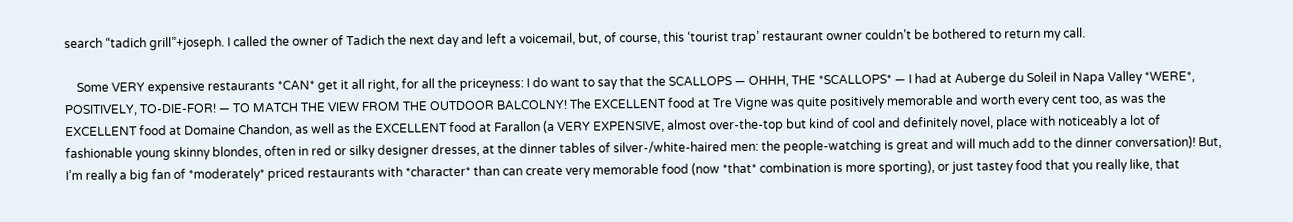search “tadich grill”+joseph. I called the owner of Tadich the next day and left a voicemail, but, of course, this ‘tourist trap’ restaurant owner couldn’t be bothered to return my call.

    Some VERY expensive restaurants *CAN* get it all right, for all the priceyness: I do want to say that the SCALLOPS — OHHH, THE *SCALLOPS* — I had at Auberge du Soleil in Napa Valley *WERE*, POSITIVELY, TO-DIE-FOR! — TO MATCH THE VIEW FROM THE OUTDOOR BALCOLNY! The EXCELLENT food at Tre Vigne was quite positively memorable and worth every cent too, as was the EXCELLENT food at Domaine Chandon, as well as the EXCELLENT food at Farallon (a VERY EXPENSIVE, almost over-the-top but kind of cool and definitely novel, place with noticeably a lot of fashionable young skinny blondes, often in red or silky designer dresses, at the dinner tables of silver-/white-haired men: the people-watching is great and will much add to the dinner conversation)! But, I’m really a big fan of *moderately* priced restaurants with *character* than can create very memorable food (now *that* combination is more sporting), or just tastey food that you really like, that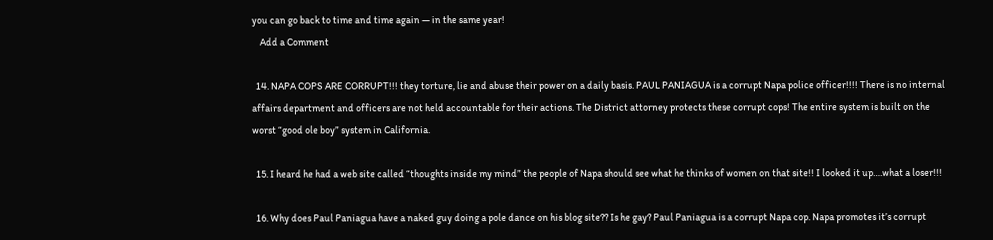you can go back to time and time again — in the same year!
    Add a Comment

  14. NAPA COPS ARE CORRUPT!!! they torture, lie and abuse their power on a daily basis. PAUL PANIAGUA is a corrupt Napa police officer!!!! There is no internal affairs department and officers are not held accountable for their actions. The District attorney protects these corrupt cops! The entire system is built on the worst “good ole boy” system in California.

  15. I heard he had a web site called “thoughts inside my mind” the people of Napa should see what he thinks of women on that site!! I looked it up….what a loser!!!

  16. Why does Paul Paniagua have a naked guy doing a pole dance on his blog site?? Is he gay? Paul Paniagua is a corrupt Napa cop. Napa promotes it’s corrupt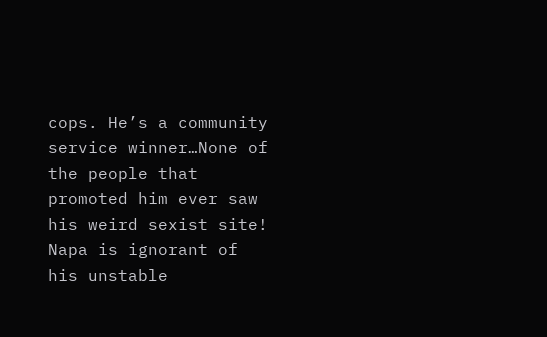cops. He’s a community service winner…None of the people that promoted him ever saw his weird sexist site! Napa is ignorant of his unstable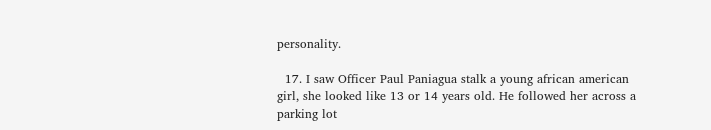personality.

  17. I saw Officer Paul Paniagua stalk a young african american girl, she looked like 13 or 14 years old. He followed her across a parking lot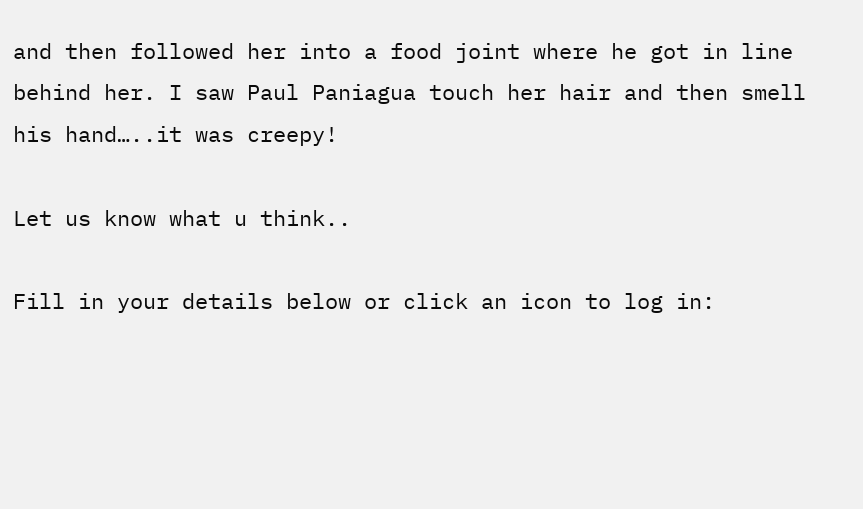and then followed her into a food joint where he got in line behind her. I saw Paul Paniagua touch her hair and then smell his hand…..it was creepy!

Let us know what u think..

Fill in your details below or click an icon to log in: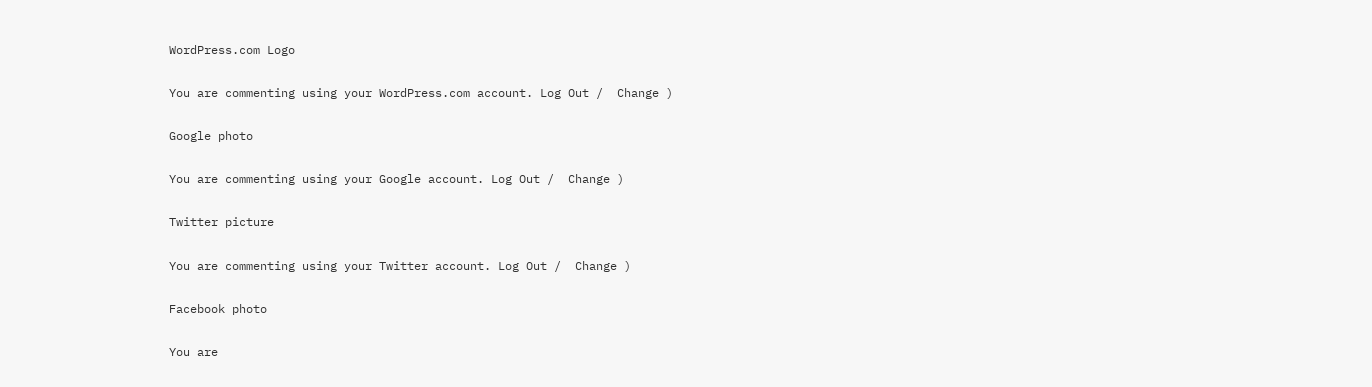WordPress.com Logo

You are commenting using your WordPress.com account. Log Out /  Change )

Google photo

You are commenting using your Google account. Log Out /  Change )

Twitter picture

You are commenting using your Twitter account. Log Out /  Change )

Facebook photo

You are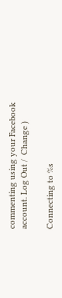commenting using your Facebook account. Log Out /  Change )

Connecting to %s